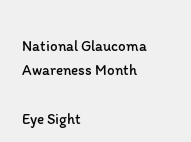National Glaucoma Awareness Month

Eye Sight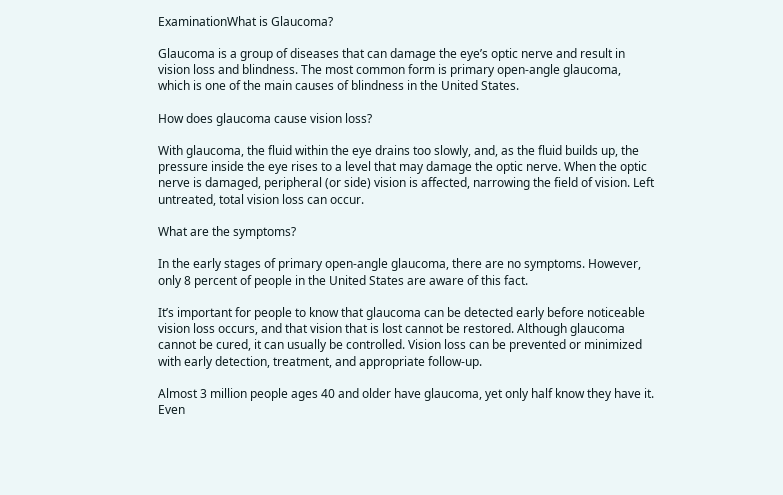ExaminationWhat is Glaucoma?

Glaucoma is a group of diseases that can damage the eye’s optic nerve and result in vision loss and blindness. The most common form is primary open-angle glaucoma, which is one of the main causes of blindness in the United States.

How does glaucoma cause vision loss?

With glaucoma, the fluid within the eye drains too slowly, and, as the fluid builds up, the pressure inside the eye rises to a level that may damage the optic nerve. When the optic nerve is damaged, peripheral (or side) vision is affected, narrowing the field of vision. Left untreated, total vision loss can occur.

What are the symptoms?

In the early stages of primary open-angle glaucoma, there are no symptoms. However, only 8 percent of people in the United States are aware of this fact.

It’s important for people to know that glaucoma can be detected early before noticeable vision loss occurs, and that vision that is lost cannot be restored. Although glaucoma cannot be cured, it can usually be controlled. Vision loss can be prevented or minimized with early detection, treatment, and appropriate follow-up.

Almost 3 million people ages 40 and older have glaucoma, yet only half know they have it. Even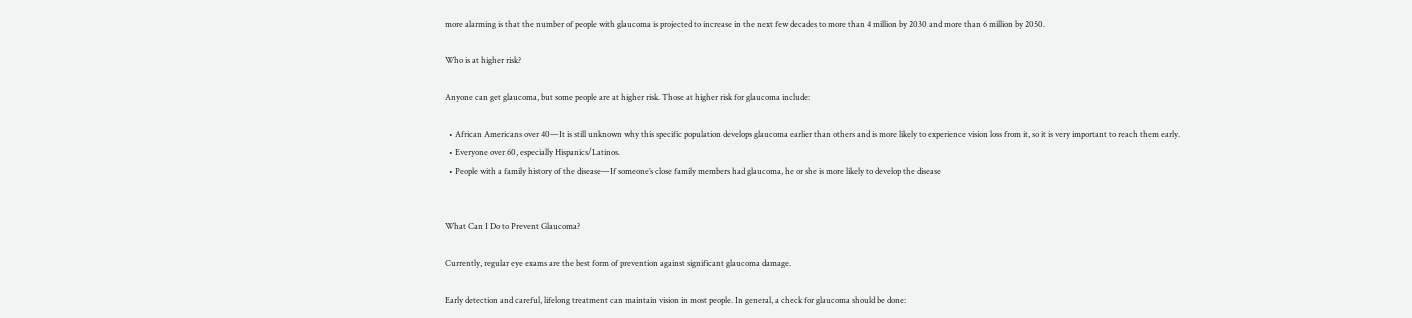more alarming is that the number of people with glaucoma is projected to increase in the next few decades to more than 4 million by 2030 and more than 6 million by 2050.

Who is at higher risk?

Anyone can get glaucoma, but some people are at higher risk. Those at higher risk for glaucoma include:

  • African Americans over 40—It is still unknown why this specific population develops glaucoma earlier than others and is more likely to experience vision loss from it, so it is very important to reach them early.
  • Everyone over 60, especially Hispanics/Latinos.
  • People with a family history of the disease—If someone’s close family members had glaucoma, he or she is more likely to develop the disease


What Can I Do to Prevent Glaucoma?

Currently, regular eye exams are the best form of prevention against significant glaucoma damage.

Early detection and careful, lifelong treatment can maintain vision in most people. In general, a check for glaucoma should be done: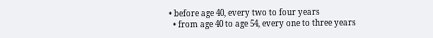• before age 40, every two to four years
  • from age 40 to age 54, every one to three years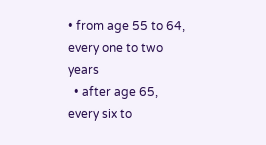• from age 55 to 64, every one to two years
  • after age 65, every six to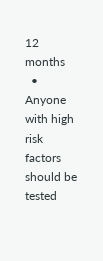12 months
  • Anyone with high risk factors should be tested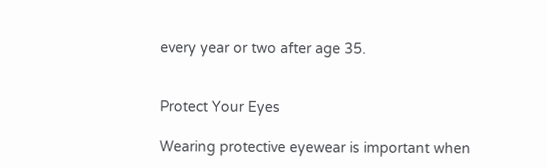every year or two after age 35.


Protect Your Eyes

Wearing protective eyewear is important when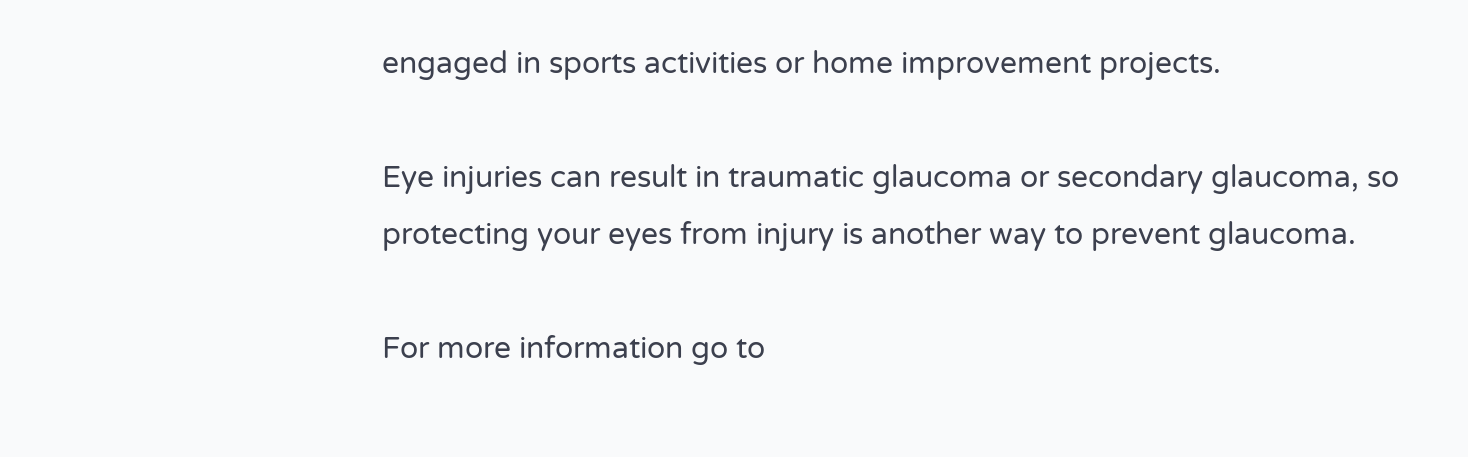engaged in sports activities or home improvement projects.

Eye injuries can result in traumatic glaucoma or secondary glaucoma, so protecting your eyes from injury is another way to prevent glaucoma.

For more information go to